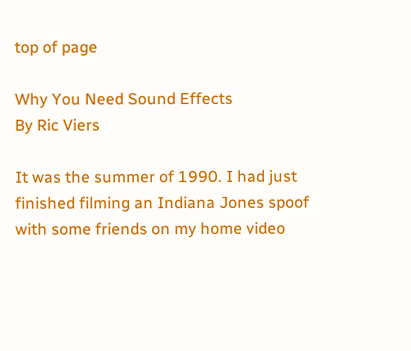top of page

Why You Need Sound Effects
By Ric Viers

It was the summer of 1990. I had just finished filming an Indiana Jones spoof with some friends on my home video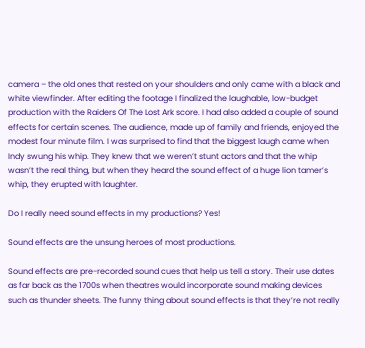camera – the old ones that rested on your shoulders and only came with a black and white viewfinder. After editing the footage I finalized the laughable, low-budget production with the Raiders Of The Lost Ark score. I had also added a couple of sound effects for certain scenes. The audience, made up of family and friends, enjoyed the modest four minute film. I was surprised to find that the biggest laugh came when Indy swung his whip. They knew that we weren’t stunt actors and that the whip wasn’t the real thing, but when they heard the sound effect of a huge lion tamer’s whip, they erupted with laughter.

Do I really need sound effects in my productions? Yes!

Sound effects are the unsung heroes of most productions.

Sound effects are pre-recorded sound cues that help us tell a story. Their use dates as far back as the 1700s when theatres would incorporate sound making devices such as thunder sheets. The funny thing about sound effects is that they’re not really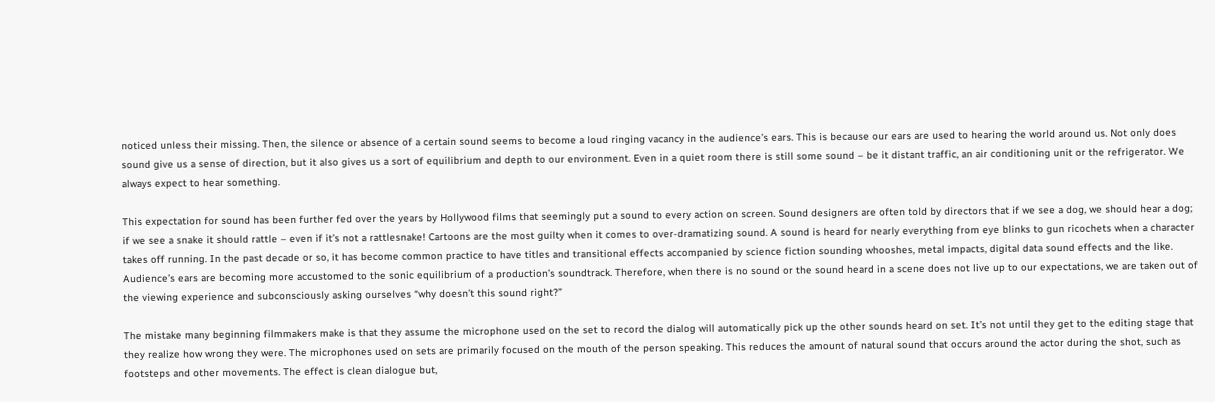noticed unless their missing. Then, the silence or absence of a certain sound seems to become a loud ringing vacancy in the audience’s ears. This is because our ears are used to hearing the world around us. Not only does sound give us a sense of direction, but it also gives us a sort of equilibrium and depth to our environment. Even in a quiet room there is still some sound – be it distant traffic, an air conditioning unit or the refrigerator. We always expect to hear something.

This expectation for sound has been further fed over the years by Hollywood films that seemingly put a sound to every action on screen. Sound designers are often told by directors that if we see a dog, we should hear a dog; if we see a snake it should rattle – even if it’s not a rattlesnake! Cartoons are the most guilty when it comes to over-dramatizing sound. A sound is heard for nearly everything from eye blinks to gun ricochets when a character takes off running. In the past decade or so, it has become common practice to have titles and transitional effects accompanied by science fiction sounding whooshes, metal impacts, digital data sound effects and the like. Audience’s ears are becoming more accustomed to the sonic equilibrium of a production’s soundtrack. Therefore, when there is no sound or the sound heard in a scene does not live up to our expectations, we are taken out of the viewing experience and subconsciously asking ourselves “why doesn’t this sound right?”

The mistake many beginning filmmakers make is that they assume the microphone used on the set to record the dialog will automatically pick up the other sounds heard on set. It’s not until they get to the editing stage that they realize how wrong they were. The microphones used on sets are primarily focused on the mouth of the person speaking. This reduces the amount of natural sound that occurs around the actor during the shot, such as footsteps and other movements. The effect is clean dialogue but,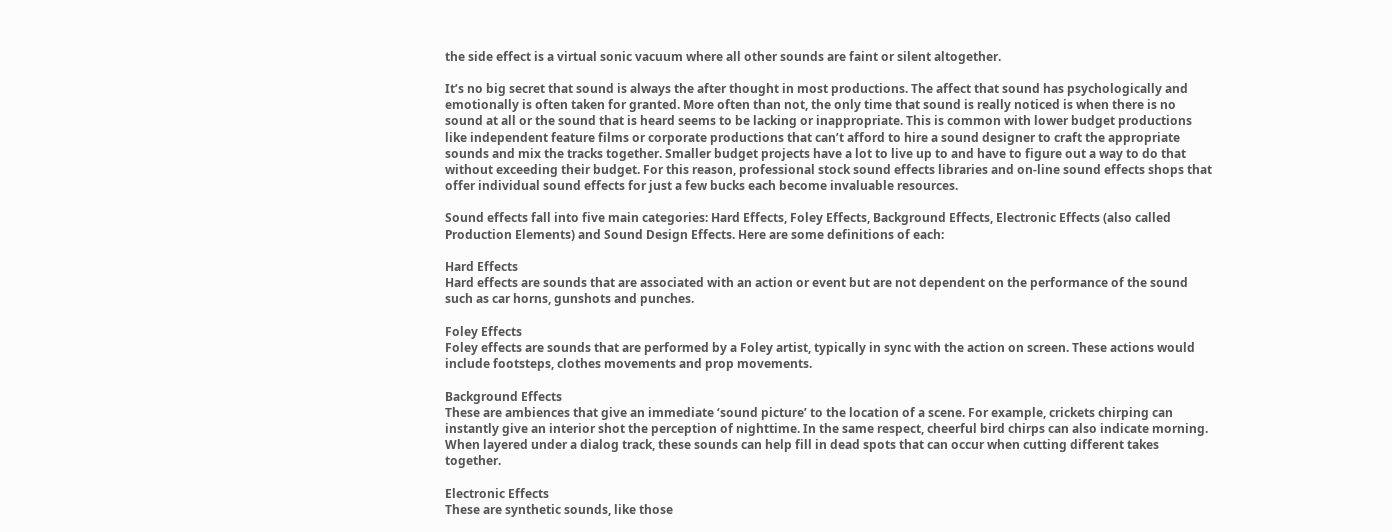the side effect is a virtual sonic vacuum where all other sounds are faint or silent altogether.

It’s no big secret that sound is always the after thought in most productions. The affect that sound has psychologically and emotionally is often taken for granted. More often than not, the only time that sound is really noticed is when there is no sound at all or the sound that is heard seems to be lacking or inappropriate. This is common with lower budget productions like independent feature films or corporate productions that can’t afford to hire a sound designer to craft the appropriate sounds and mix the tracks together. Smaller budget projects have a lot to live up to and have to figure out a way to do that without exceeding their budget. For this reason, professional stock sound effects libraries and on-line sound effects shops that offer individual sound effects for just a few bucks each become invaluable resources.

Sound effects fall into five main categories: Hard Effects, Foley Effects, Background Effects, Electronic Effects (also called Production Elements) and Sound Design Effects. Here are some definitions of each:

Hard Effects
Hard effects are sounds that are associated with an action or event but are not dependent on the performance of the sound such as car horns, gunshots and punches.

Foley Effects
Foley effects are sounds that are performed by a Foley artist, typically in sync with the action on screen. These actions would include footsteps, clothes movements and prop movements.

Background Effects
These are ambiences that give an immediate ‘sound picture’ to the location of a scene. For example, crickets chirping can instantly give an interior shot the perception of nighttime. In the same respect, cheerful bird chirps can also indicate morning. When layered under a dialog track, these sounds can help fill in dead spots that can occur when cutting different takes together.

Electronic Effects
These are synthetic sounds, like those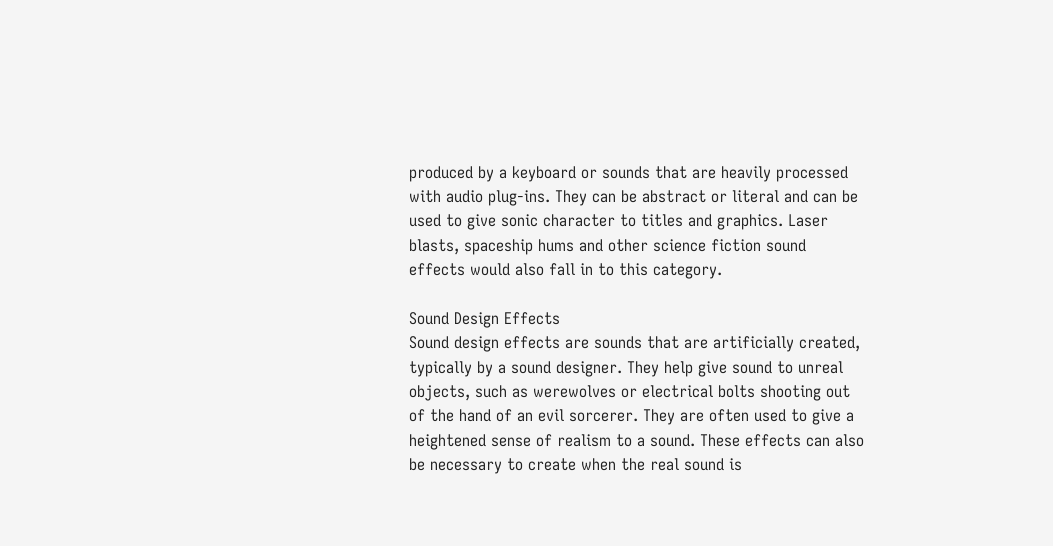produced by a keyboard or sounds that are heavily processed with audio plug-ins. They can be abstract or literal and can be used to give sonic character to titles and graphics. Laser blasts, spaceship hums and other science fiction sound effects would also fall in to this category.

Sound Design Effects
Sound design effects are sounds that are artificially created, typically by a sound designer. They help give sound to unreal objects, such as werewolves or electrical bolts shooting out of the hand of an evil sorcerer. They are often used to give a heightened sense of realism to a sound. These effects can also be necessary to create when the real sound is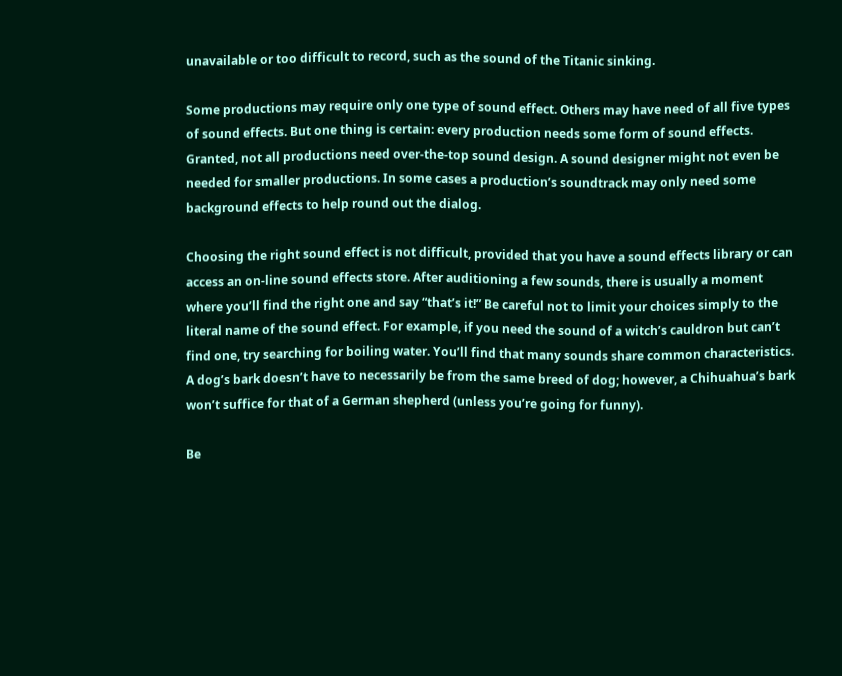unavailable or too difficult to record, such as the sound of the Titanic sinking.

Some productions may require only one type of sound effect. Others may have need of all five types of sound effects. But one thing is certain: every production needs some form of sound effects. Granted, not all productions need over-the-top sound design. A sound designer might not even be needed for smaller productions. In some cases a production’s soundtrack may only need some background effects to help round out the dialog.

Choosing the right sound effect is not difficult, provided that you have a sound effects library or can access an on-line sound effects store. After auditioning a few sounds, there is usually a moment where you’ll find the right one and say “that’s it!” Be careful not to limit your choices simply to the literal name of the sound effect. For example, if you need the sound of a witch’s cauldron but can’t find one, try searching for boiling water. You’ll find that many sounds share common characteristics. A dog’s bark doesn’t have to necessarily be from the same breed of dog; however, a Chihuahua’s bark won’t suffice for that of a German shepherd (unless you’re going for funny).

Be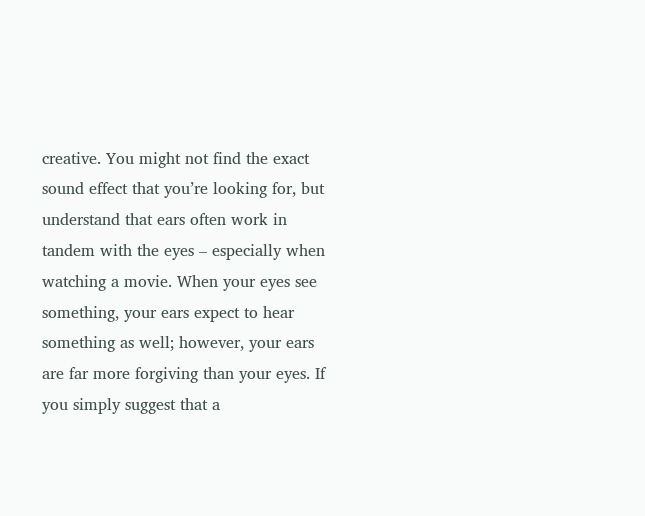creative. You might not find the exact sound effect that you’re looking for, but understand that ears often work in tandem with the eyes – especially when watching a movie. When your eyes see something, your ears expect to hear something as well; however, your ears are far more forgiving than your eyes. If you simply suggest that a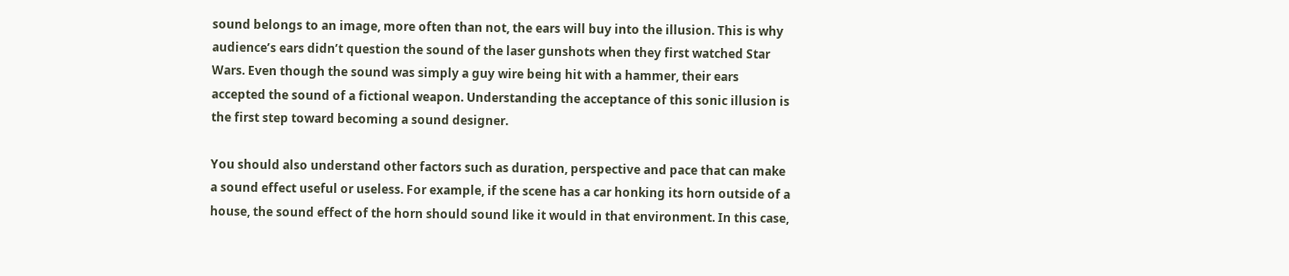sound belongs to an image, more often than not, the ears will buy into the illusion. This is why audience’s ears didn’t question the sound of the laser gunshots when they first watched Star Wars. Even though the sound was simply a guy wire being hit with a hammer, their ears accepted the sound of a fictional weapon. Understanding the acceptance of this sonic illusion is the first step toward becoming a sound designer.

You should also understand other factors such as duration, perspective and pace that can make a sound effect useful or useless. For example, if the scene has a car honking its horn outside of a house, the sound effect of the horn should sound like it would in that environment. In this case,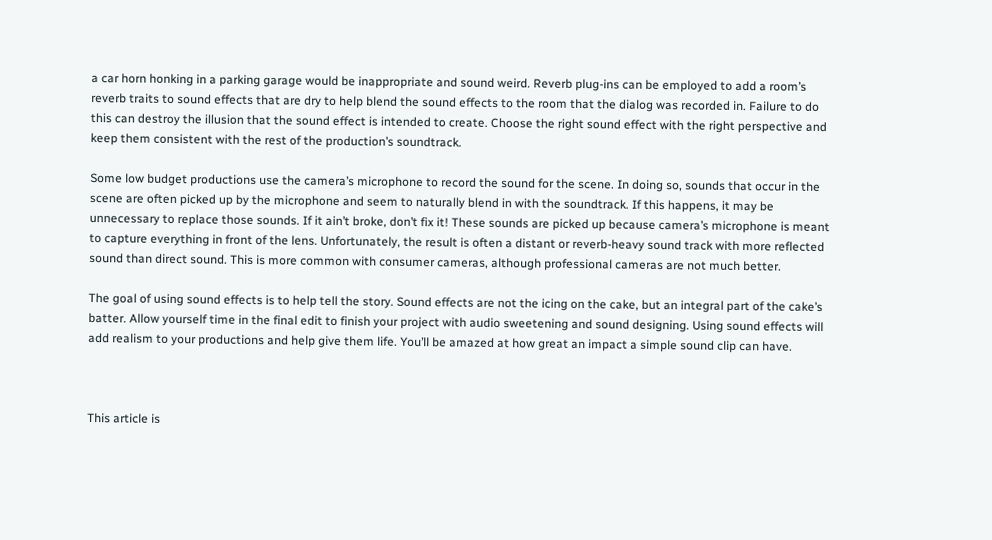a car horn honking in a parking garage would be inappropriate and sound weird. Reverb plug-ins can be employed to add a room’s reverb traits to sound effects that are dry to help blend the sound effects to the room that the dialog was recorded in. Failure to do this can destroy the illusion that the sound effect is intended to create. Choose the right sound effect with the right perspective and keep them consistent with the rest of the production’s soundtrack.

Some low budget productions use the camera’s microphone to record the sound for the scene. In doing so, sounds that occur in the scene are often picked up by the microphone and seem to naturally blend in with the soundtrack. If this happens, it may be unnecessary to replace those sounds. If it ain’t broke, don’t fix it! These sounds are picked up because camera’s microphone is meant to capture everything in front of the lens. Unfortunately, the result is often a distant or reverb-heavy sound track with more reflected sound than direct sound. This is more common with consumer cameras, although professional cameras are not much better.

The goal of using sound effects is to help tell the story. Sound effects are not the icing on the cake, but an integral part of the cake’s batter. Allow yourself time in the final edit to finish your project with audio sweetening and sound designing. Using sound effects will add realism to your productions and help give them life. You’ll be amazed at how great an impact a simple sound clip can have.



This article is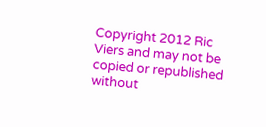Copyright 2012 Ric Viers and may not be copied or republished without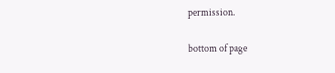permission.

bottom of page